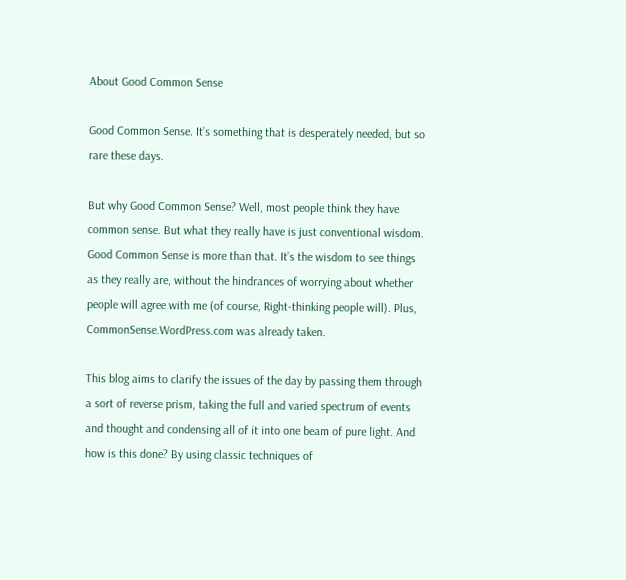About Good Common Sense

Good Common Sense. It’s something that is desperately needed, but so rare these days.

But why Good Common Sense? Well, most people think they have common sense. But what they really have is just conventional wisdom. Good Common Sense is more than that. It’s the wisdom to see things as they really are, without the hindrances of worrying about whether people will agree with me (of course, Right-thinking people will). Plus, CommonSense.WordPress.com was already taken.

This blog aims to clarify the issues of the day by passing them through a sort of reverse prism, taking the full and varied spectrum of events and thought and condensing all of it into one beam of pure light. And how is this done? By using classic techniques of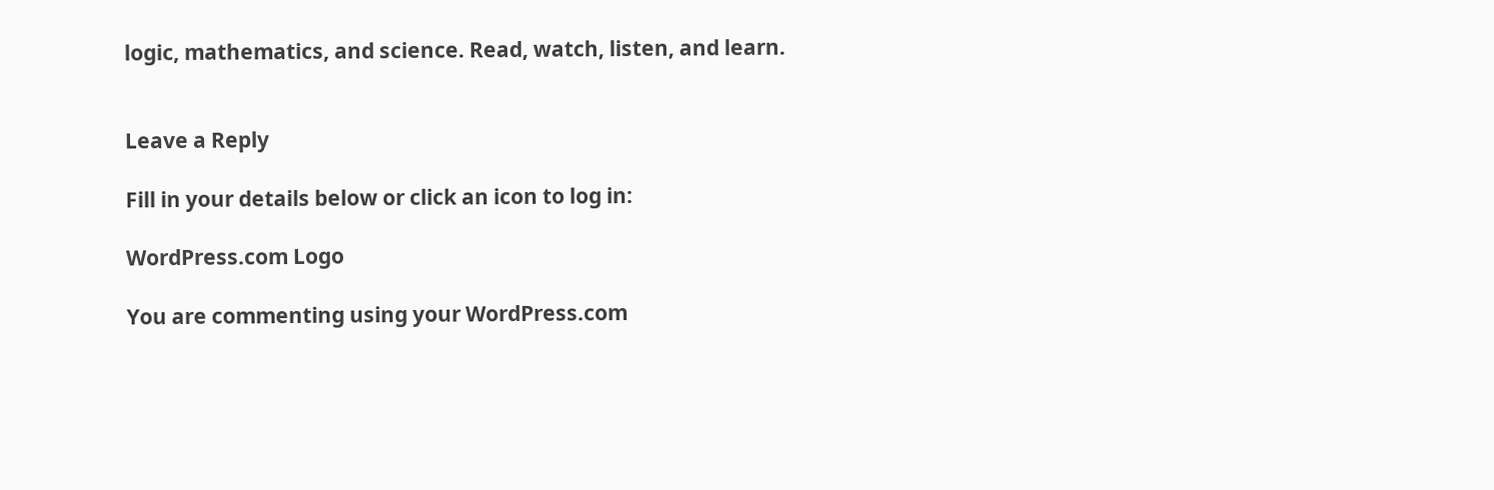logic, mathematics, and science. Read, watch, listen, and learn.


Leave a Reply

Fill in your details below or click an icon to log in:

WordPress.com Logo

You are commenting using your WordPress.com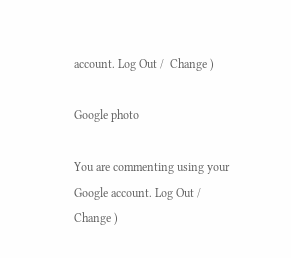account. Log Out /  Change )

Google photo

You are commenting using your Google account. Log Out /  Change )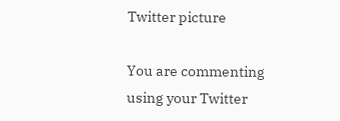Twitter picture

You are commenting using your Twitter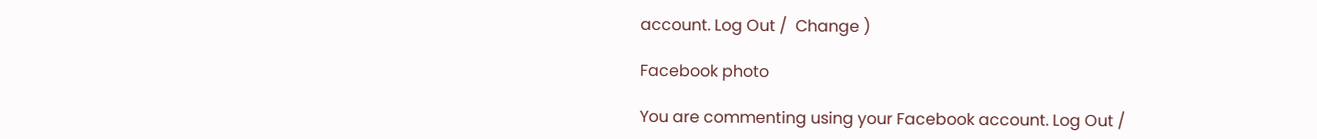account. Log Out /  Change )

Facebook photo

You are commenting using your Facebook account. Log Out /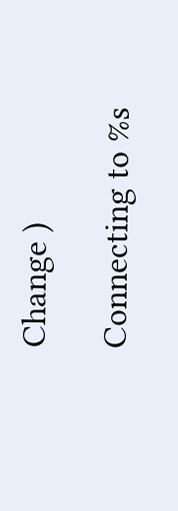Change )

Connecting to %s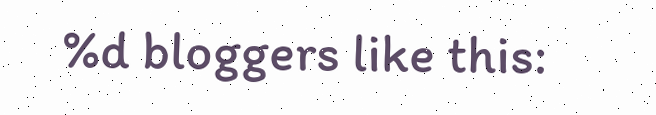%d bloggers like this: